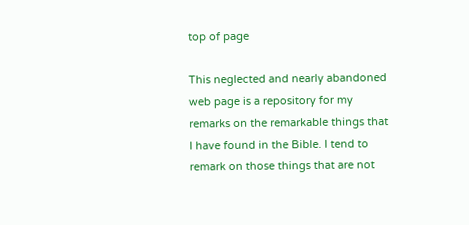top of page

This neglected and nearly abandoned web page is a repository for my remarks on the remarkable things that I have found in the Bible. I tend to remark on those things that are not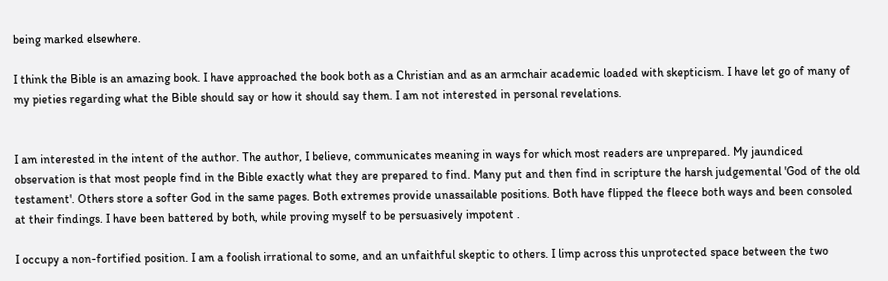being marked elsewhere.

I think the Bible is an amazing book. I have approached the book both as a Christian and as an armchair academic loaded with skepticism. I have let go of many of my pieties regarding what the Bible should say or how it should say them. I am not interested in personal revelations.


I am interested in the intent of the author. The author, I believe, communicates meaning in ways for which most readers are unprepared. My jaundiced observation is that most people find in the Bible exactly what they are prepared to find. Many put and then find in scripture the harsh judgemental 'God of the old testament'. Others store a softer God in the same pages. Both extremes provide unassailable positions. Both have flipped the fleece both ways and been consoled at their findings. I have been battered by both, while proving myself to be persuasively impotent .

I occupy a non-fortified position. I am a foolish irrational to some, and an unfaithful skeptic to others. I limp across this unprotected space between the two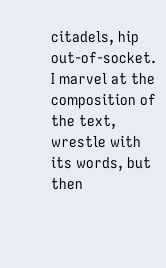citadels, hip out-of-socket. I marvel at the composition of the text, wrestle with its words, but then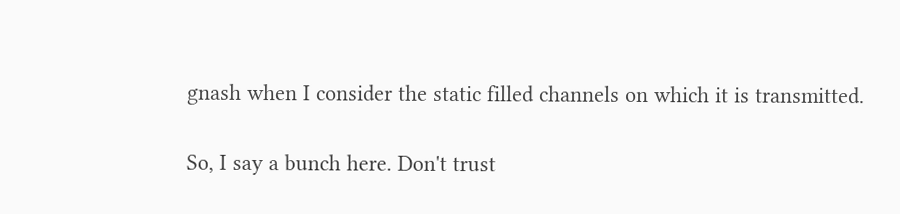gnash when I consider the static filled channels on which it is transmitted.

So, I say a bunch here. Don't trust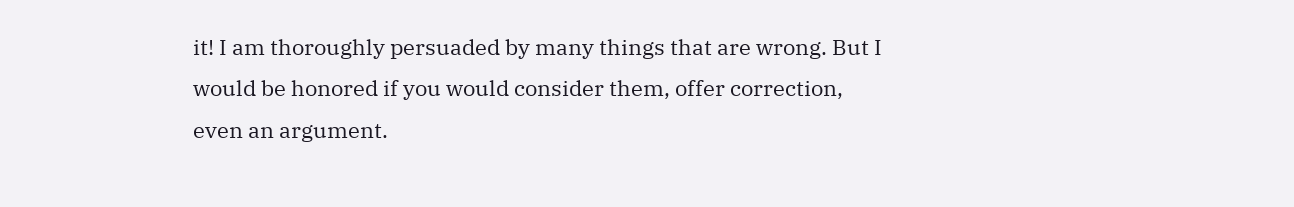it! I am thoroughly persuaded by many things that are wrong. But I would be honored if you would consider them, offer correction, even an argument.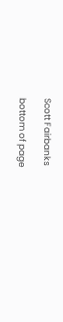Scott Fairbanks

bottom of page